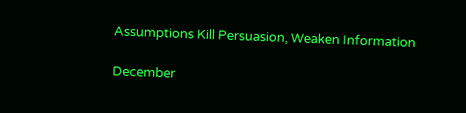Assumptions Kill Persuasion, Weaken Information

December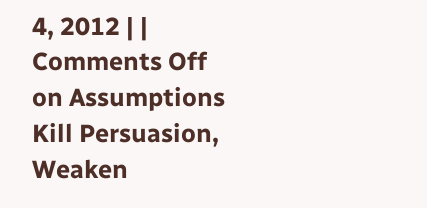4, 2012 | | Comments Off on Assumptions Kill Persuasion, Weaken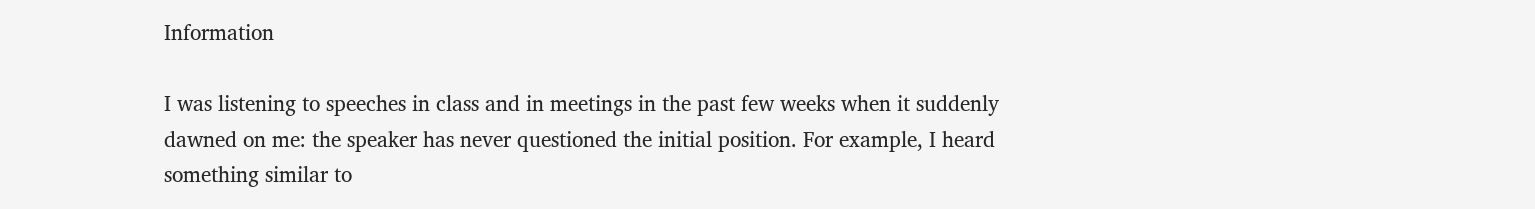Information

I was listening to speeches in class and in meetings in the past few weeks when it suddenly dawned on me: the speaker has never questioned the initial position. For example, I heard something similar to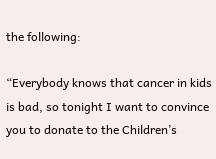the following:

“Everybody knows that cancer in kids is bad, so tonight I want to convince you to donate to the Children’s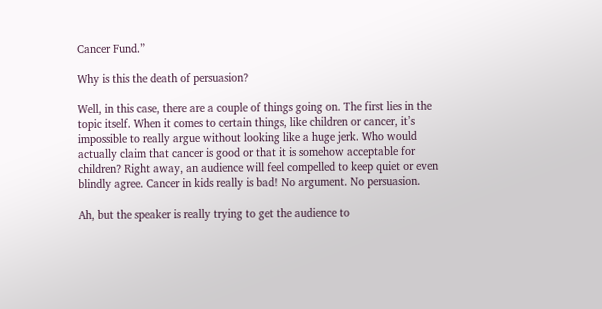Cancer Fund.”

Why is this the death of persuasion?

Well, in this case, there are a couple of things going on. The first lies in the topic itself. When it comes to certain things, like children or cancer, it’s impossible to really argue without looking like a huge jerk. Who would actually claim that cancer is good or that it is somehow acceptable for children? Right away, an audience will feel compelled to keep quiet or even blindly agree. Cancer in kids really is bad! No argument. No persuasion.

Ah, but the speaker is really trying to get the audience to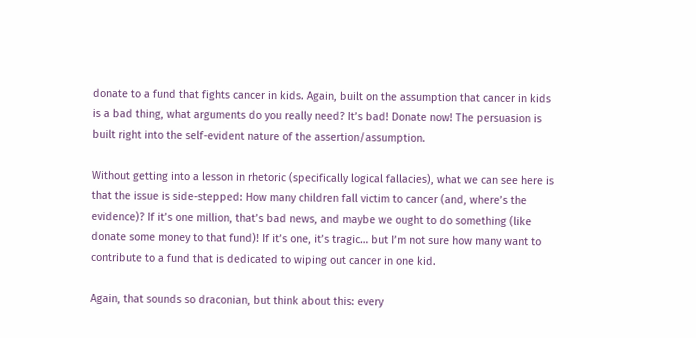donate to a fund that fights cancer in kids. Again, built on the assumption that cancer in kids is a bad thing, what arguments do you really need? It’s bad! Donate now! The persuasion is built right into the self-evident nature of the assertion/assumption.

Without getting into a lesson in rhetoric (specifically logical fallacies), what we can see here is that the issue is side-stepped: How many children fall victim to cancer (and, where’s the evidence)? If it’s one million, that’s bad news, and maybe we ought to do something (like donate some money to that fund)! If it’s one, it’s tragic… but I’m not sure how many want to contribute to a fund that is dedicated to wiping out cancer in one kid.

Again, that sounds so draconian, but think about this: every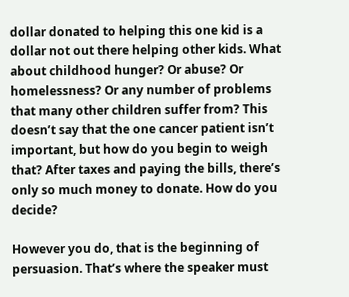dollar donated to helping this one kid is a dollar not out there helping other kids. What about childhood hunger? Or abuse? Or homelessness? Or any number of problems that many other children suffer from? This doesn’t say that the one cancer patient isn’t important, but how do you begin to weigh that? After taxes and paying the bills, there’s only so much money to donate. How do you decide?

However you do, that is the beginning of persuasion. That’s where the speaker must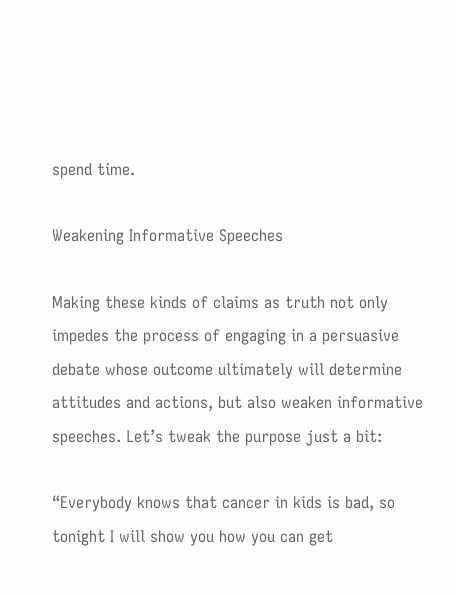spend time.

Weakening Informative Speeches

Making these kinds of claims as truth not only impedes the process of engaging in a persuasive debate whose outcome ultimately will determine attitudes and actions, but also weaken informative speeches. Let’s tweak the purpose just a bit:

“Everybody knows that cancer in kids is bad, so tonight I will show you how you can get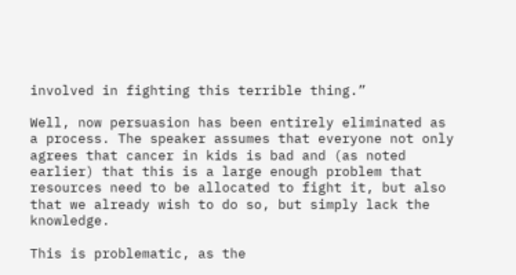involved in fighting this terrible thing.”

Well, now persuasion has been entirely eliminated as a process. The speaker assumes that everyone not only agrees that cancer in kids is bad and (as noted earlier) that this is a large enough problem that resources need to be allocated to fight it, but also that we already wish to do so, but simply lack the knowledge.

This is problematic, as the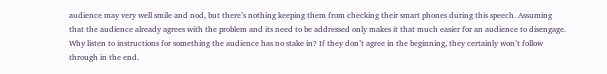audience may very well smile and nod, but there’s nothing keeping them from checking their smart phones during this speech. Assuming that the audience already agrees with the problem and its need to be addressed only makes it that much easier for an audience to disengage. Why listen to instructions for something the audience has no stake in? If they don’t agree in the beginning, they certainly won’t follow through in the end.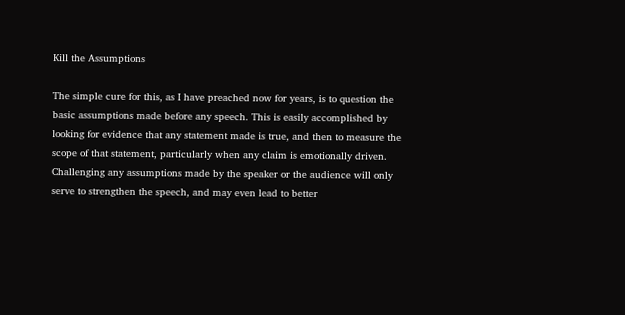Kill the Assumptions

The simple cure for this, as I have preached now for years, is to question the basic assumptions made before any speech. This is easily accomplished by looking for evidence that any statement made is true, and then to measure the scope of that statement, particularly when any claim is emotionally driven. Challenging any assumptions made by the speaker or the audience will only serve to strengthen the speech, and may even lead to better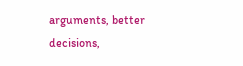arguments, better decisions,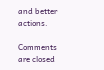and better actions.

Comments are closed